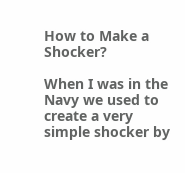How to Make a Shocker?

When I was in the Navy we used to create a very simple shocker by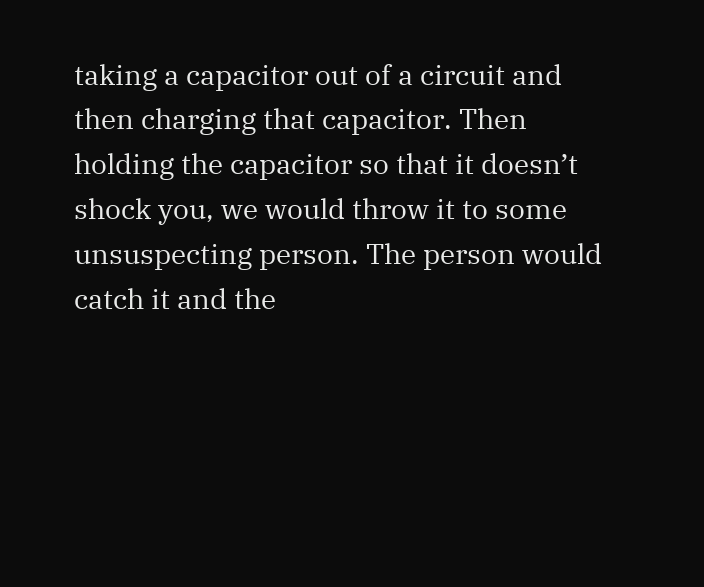taking a capacitor out of a circuit and then charging that capacitor. Then holding the capacitor so that it doesn’t shock you, we would throw it to some unsuspecting person. The person would catch it and the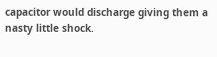capacitor would discharge giving them a nasty little shock.